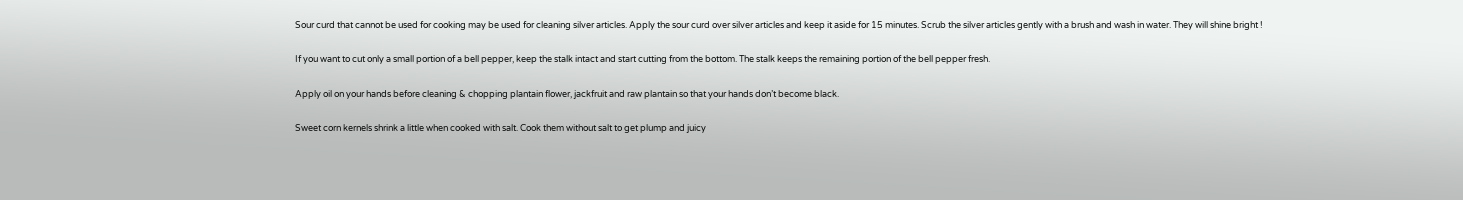Sour curd that cannot be used for cooking may be used for cleaning silver articles. Apply the sour curd over silver articles and keep it aside for 15 minutes. Scrub the silver articles gently with a brush and wash in water. They will shine bright !

If you want to cut only a small portion of a bell pepper, keep the stalk intact and start cutting from the bottom. The stalk keeps the remaining portion of the bell pepper fresh.

Apply oil on your hands before cleaning & chopping plantain flower, jackfruit and raw plantain so that your hands don’t become black.

Sweet corn kernels shrink a little when cooked with salt. Cook them without salt to get plump and juicy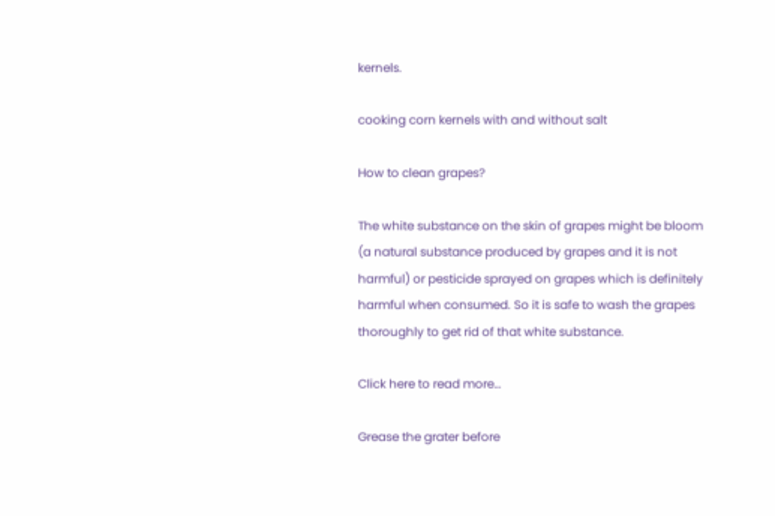kernels.

cooking corn kernels with and without salt

How to clean grapes?

The white substance on the skin of grapes might be bloom (a natural substance produced by grapes and it is not harmful) or pesticide sprayed on grapes which is definitely harmful when consumed. So it is safe to wash the grapes thoroughly to get rid of that white substance.

Click here to read more…

Grease the grater before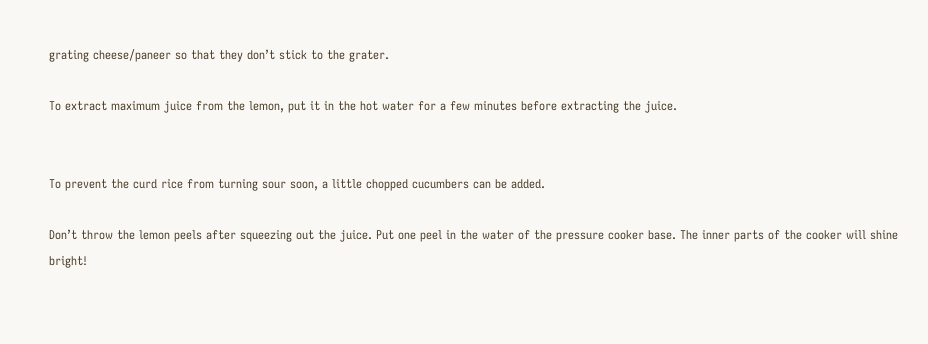grating cheese/paneer so that they don’t stick to the grater.

To extract maximum juice from the lemon, put it in the hot water for a few minutes before extracting the juice.


To prevent the curd rice from turning sour soon, a little chopped cucumbers can be added.

Don’t throw the lemon peels after squeezing out the juice. Put one peel in the water of the pressure cooker base. The inner parts of the cooker will shine bright!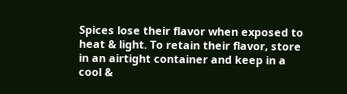Spices lose their flavor when exposed to heat & light. To retain their flavor, store in an airtight container and keep in a cool &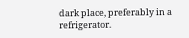dark place, preferably in a refrigerator.